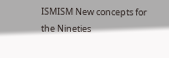ISMISM New concepts for the Nineties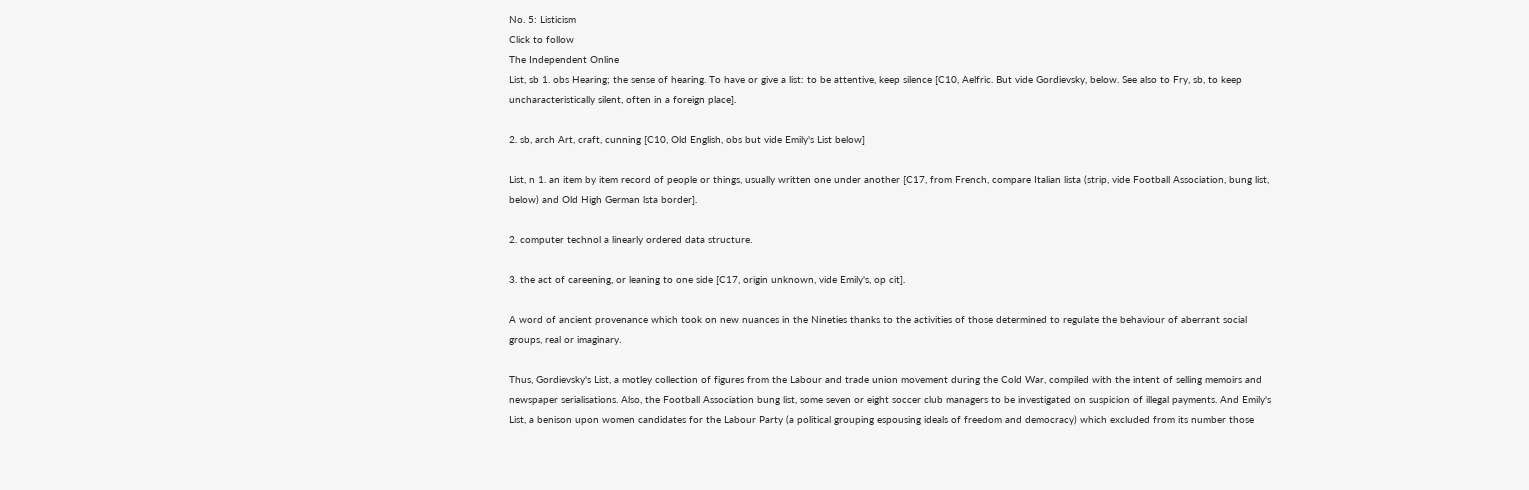No. 5: Listicism
Click to follow
The Independent Online
List, sb 1. obs Hearing; the sense of hearing. To have or give a list: to be attentive, keep silence [C10, Aelfric. But vide Gordievsky, below. See also to Fry, sb, to keep uncharacteristically silent, often in a foreign place].

2. sb, arch Art, craft, cunning [C10, Old English, obs but vide Emily's List below]

List, n 1. an item by item record of people or things, usually written one under another [C17, from French, compare Italian lista (strip, vide Football Association, bung list, below) and Old High German lsta border].

2. computer technol a linearly ordered data structure.

3. the act of careening, or leaning to one side [C17, origin unknown, vide Emily's, op cit].

A word of ancient provenance which took on new nuances in the Nineties thanks to the activities of those determined to regulate the behaviour of aberrant social groups, real or imaginary.

Thus, Gordievsky's List, a motley collection of figures from the Labour and trade union movement during the Cold War, compiled with the intent of selling memoirs and newspaper serialisations. Also, the Football Association bung list, some seven or eight soccer club managers to be investigated on suspicion of illegal payments. And Emily's List, a benison upon women candidates for the Labour Party (a political grouping espousing ideals of freedom and democracy) which excluded from its number those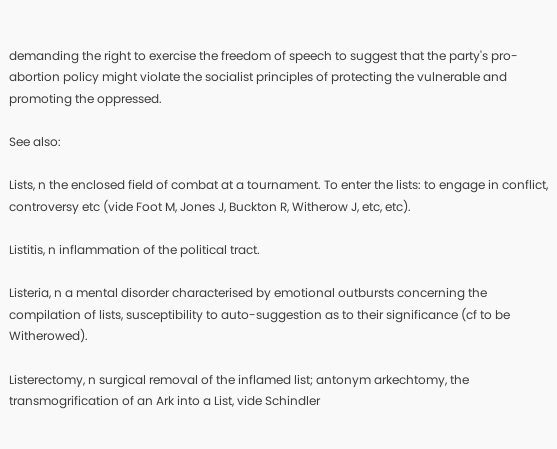demanding the right to exercise the freedom of speech to suggest that the party's pro-abortion policy might violate the socialist principles of protecting the vulnerable and promoting the oppressed.

See also:

Lists, n the enclosed field of combat at a tournament. To enter the lists: to engage in conflict, controversy etc (vide Foot M, Jones J, Buckton R, Witherow J, etc, etc).

Listitis, n inflammation of the political tract.

Listeria, n a mental disorder characterised by emotional outbursts concerning the compilation of lists, susceptibility to auto-suggestion as to their significance (cf to be Witherowed).

Listerectomy, n surgical removal of the inflamed list; antonym arkechtomy, the transmogrification of an Ark into a List, vide Schindler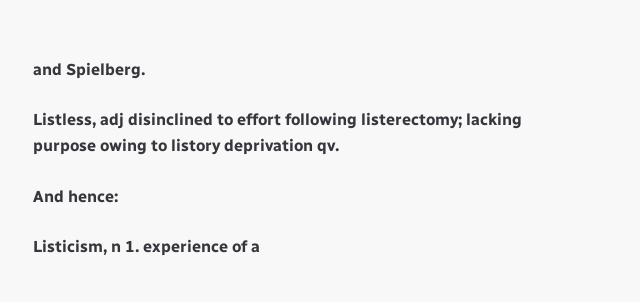and Spielberg.

Listless, adj disinclined to effort following listerectomy; lacking purpose owing to listory deprivation qv.

And hence:

Listicism, n 1. experience of a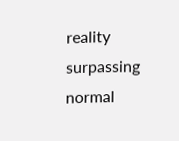reality surpassing normal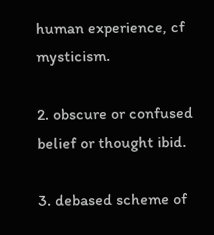human experience, cf mysticism.

2. obscure or confused belief or thought ibid.

3. debased scheme of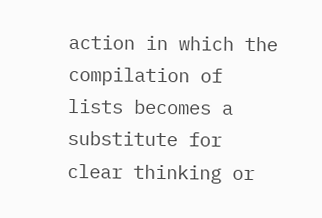action in which the compilation of lists becomes a substitute for clear thinking or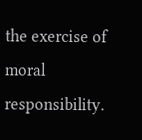the exercise of moral responsibility.